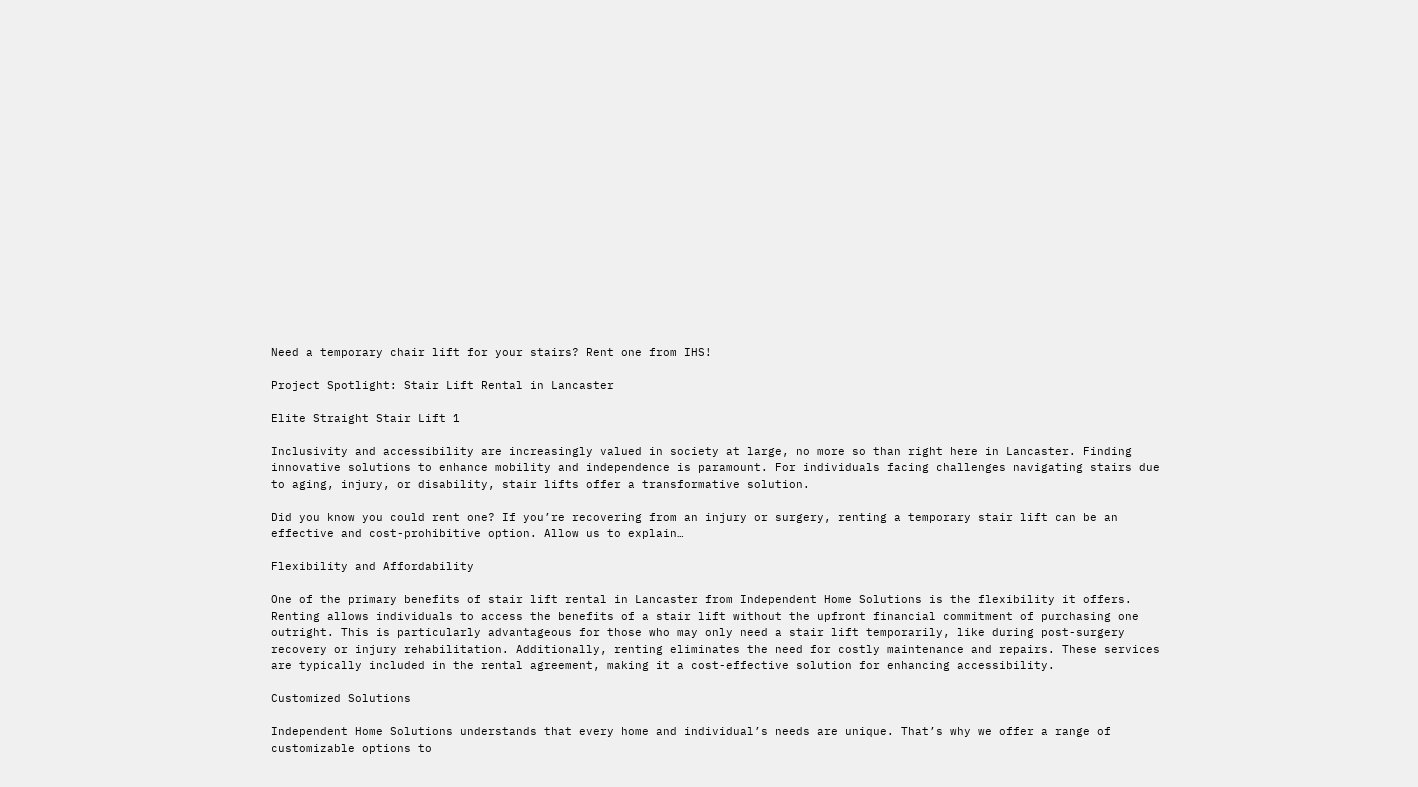Need a temporary chair lift for your stairs? Rent one from IHS!

Project Spotlight: Stair Lift Rental in Lancaster

Elite Straight Stair Lift 1

Inclusivity and accessibility are increasingly valued in society at large, no more so than right here in Lancaster. Finding innovative solutions to enhance mobility and independence is paramount. For individuals facing challenges navigating stairs due to aging, injury, or disability, stair lifts offer a transformative solution.

Did you know you could rent one? If you’re recovering from an injury or surgery, renting a temporary stair lift can be an effective and cost-prohibitive option. Allow us to explain…

Flexibility and Affordability

One of the primary benefits of stair lift rental in Lancaster from Independent Home Solutions is the flexibility it offers. Renting allows individuals to access the benefits of a stair lift without the upfront financial commitment of purchasing one outright. This is particularly advantageous for those who may only need a stair lift temporarily, like during post-surgery recovery or injury rehabilitation. Additionally, renting eliminates the need for costly maintenance and repairs. These services are typically included in the rental agreement, making it a cost-effective solution for enhancing accessibility.

Customized Solutions

Independent Home Solutions understands that every home and individual’s needs are unique. That’s why we offer a range of customizable options to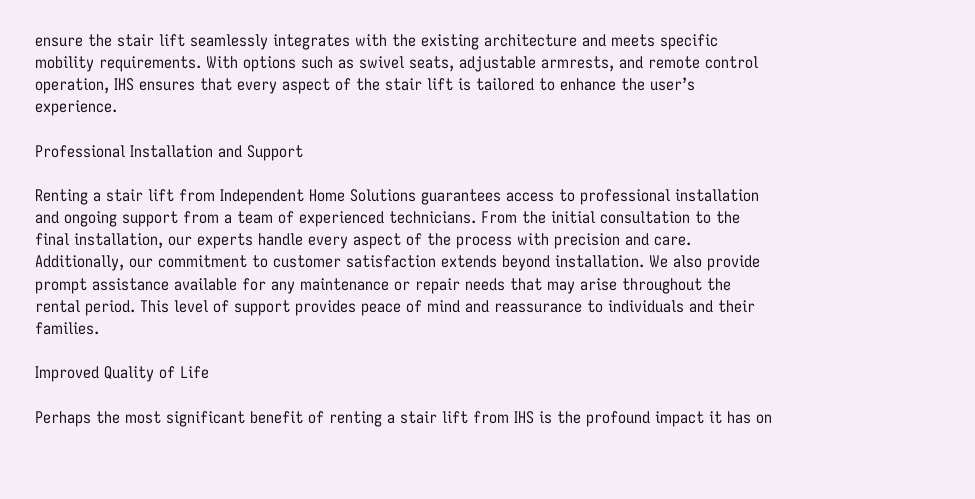ensure the stair lift seamlessly integrates with the existing architecture and meets specific mobility requirements. With options such as swivel seats, adjustable armrests, and remote control operation, IHS ensures that every aspect of the stair lift is tailored to enhance the user’s experience.

Professional Installation and Support

Renting a stair lift from Independent Home Solutions guarantees access to professional installation and ongoing support from a team of experienced technicians. From the initial consultation to the final installation, our experts handle every aspect of the process with precision and care. Additionally, our commitment to customer satisfaction extends beyond installation. We also provide prompt assistance available for any maintenance or repair needs that may arise throughout the rental period. This level of support provides peace of mind and reassurance to individuals and their families.

Improved Quality of Life

Perhaps the most significant benefit of renting a stair lift from IHS is the profound impact it has on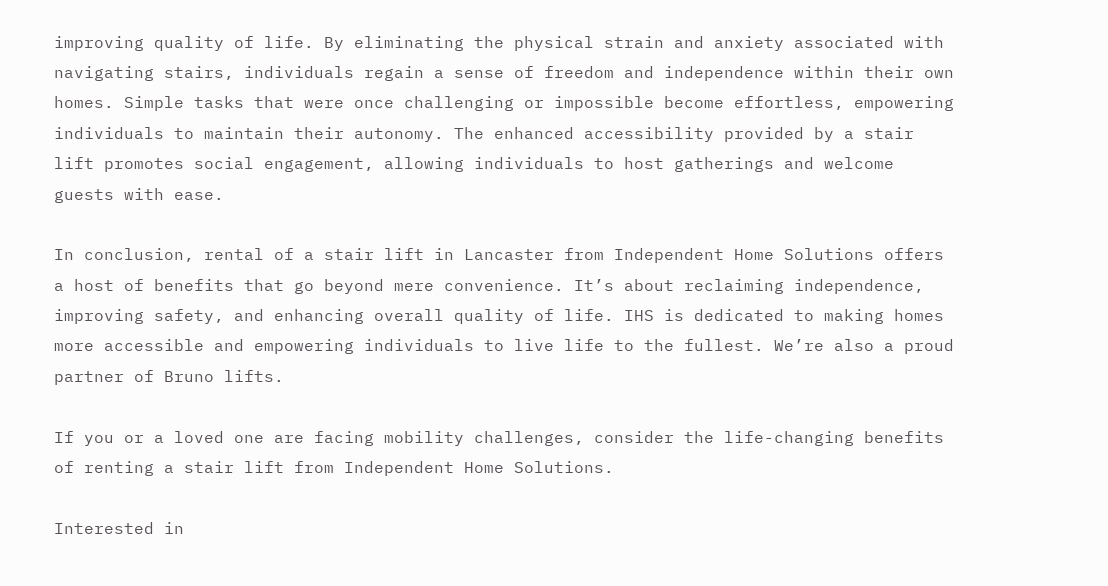improving quality of life. By eliminating the physical strain and anxiety associated with navigating stairs, individuals regain a sense of freedom and independence within their own homes. Simple tasks that were once challenging or impossible become effortless, empowering individuals to maintain their autonomy. The enhanced accessibility provided by a stair lift promotes social engagement, allowing individuals to host gatherings and welcome guests with ease.

In conclusion, rental of a stair lift in Lancaster from Independent Home Solutions offers a host of benefits that go beyond mere convenience. It’s about reclaiming independence, improving safety, and enhancing overall quality of life. IHS is dedicated to making homes more accessible and empowering individuals to live life to the fullest. We’re also a proud partner of Bruno lifts.

If you or a loved one are facing mobility challenges, consider the life-changing benefits of renting a stair lift from Independent Home Solutions.

Interested in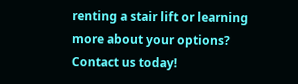renting a stair lift or learning more about your options? Contact us today!